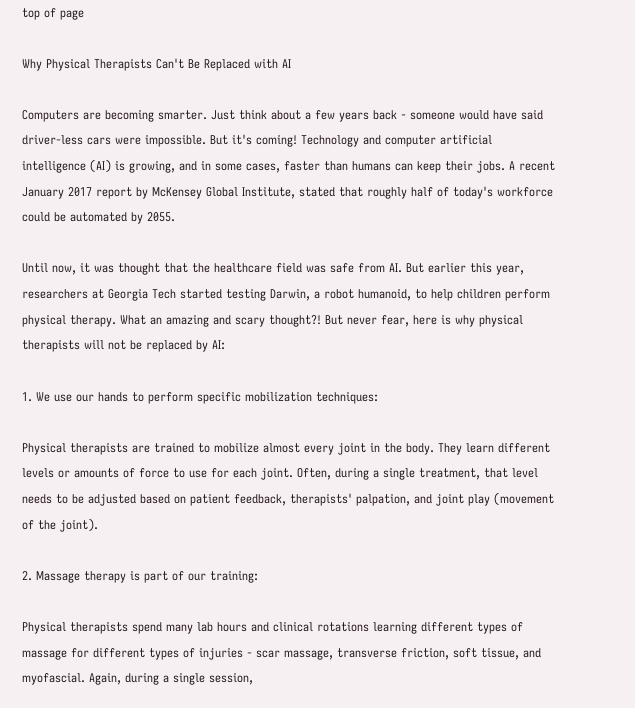top of page

Why Physical Therapists Can't Be Replaced with AI

Computers are becoming smarter. Just think about a few years back - someone would have said driver-less cars were impossible. But it's coming! Technology and computer artificial intelligence (AI) is growing, and in some cases, faster than humans can keep their jobs. A recent January 2017 report by McKensey Global Institute, stated that roughly half of today's workforce could be automated by 2055.

Until now, it was thought that the healthcare field was safe from AI. But earlier this year, researchers at Georgia Tech started testing Darwin, a robot humanoid, to help children perform physical therapy. What an amazing and scary thought?! But never fear, here is why physical therapists will not be replaced by AI:

1. We use our hands to perform specific mobilization techniques:

Physical therapists are trained to mobilize almost every joint in the body. They learn different levels or amounts of force to use for each joint. Often, during a single treatment, that level needs to be adjusted based on patient feedback, therapists' palpation, and joint play (movement of the joint).

2. Massage therapy is part of our training:

Physical therapists spend many lab hours and clinical rotations learning different types of massage for different types of injuries - scar massage, transverse friction, soft tissue, and myofascial. Again, during a single session,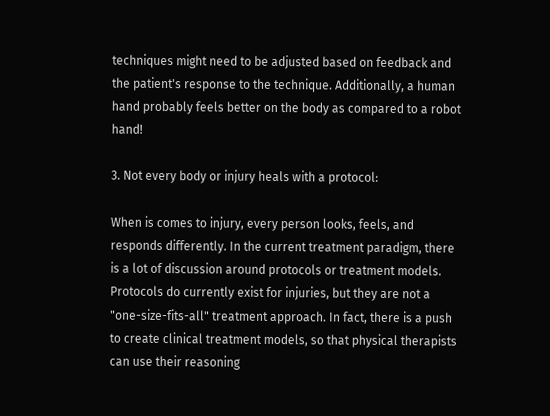techniques might need to be adjusted based on feedback and the patient's response to the technique. Additionally, a human hand probably feels better on the body as compared to a robot hand!

3. Not every body or injury heals with a protocol:

When is comes to injury, every person looks, feels, and responds differently. In the current treatment paradigm, there is a lot of discussion around protocols or treatment models. Protocols do currently exist for injuries, but they are not a "one-size-fits-all" treatment approach. In fact, there is a push to create clinical treatment models, so that physical therapists can use their reasoning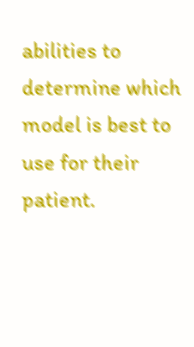abilities to determine which model is best to use for their patient.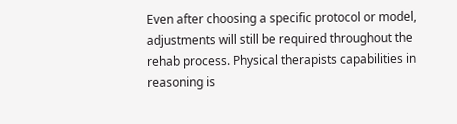Even after choosing a specific protocol or model, adjustments will still be required throughout the rehab process. Physical therapists capabilities in reasoning is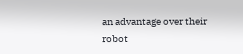an advantage over their robot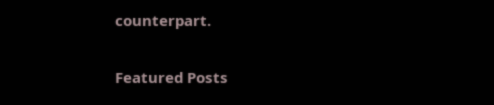counterpart.

Featured Posts